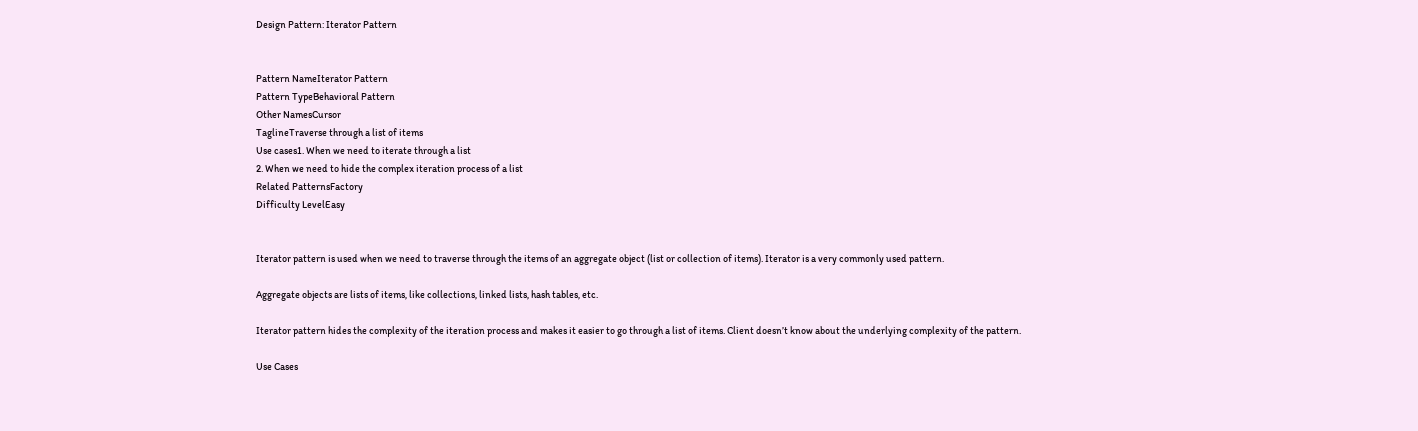Design Pattern: Iterator Pattern


Pattern NameIterator Pattern
Pattern TypeBehavioral Pattern
Other NamesCursor
TaglineTraverse through a list of items
Use cases1. When we need to iterate through a list
2. When we need to hide the complex iteration process of a list
Related PatternsFactory
Difficulty LevelEasy


Iterator pattern is used when we need to traverse through the items of an aggregate object (list or collection of items). Iterator is a very commonly used pattern.

Aggregate objects are lists of items, like collections, linked lists, hash tables, etc.

Iterator pattern hides the complexity of the iteration process and makes it easier to go through a list of items. Client doesn’t know about the underlying complexity of the pattern.

Use Cases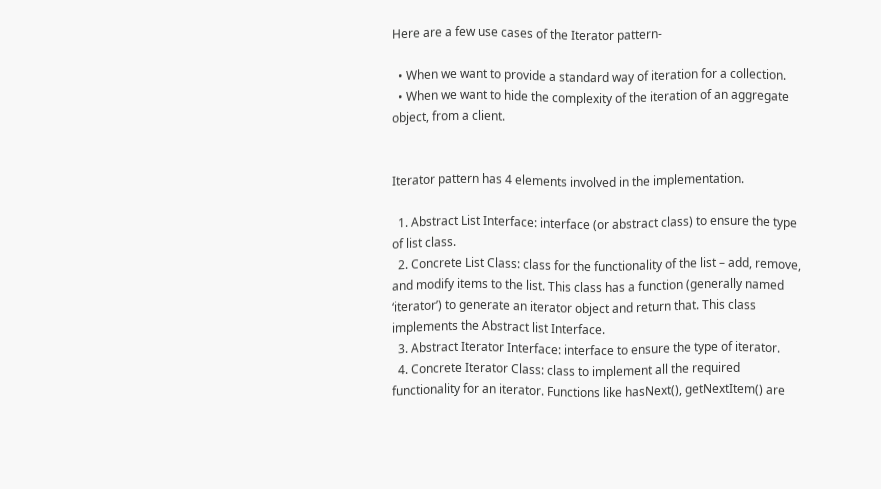Here are a few use cases of the Iterator pattern-

  • When we want to provide a standard way of iteration for a collection.
  • When we want to hide the complexity of the iteration of an aggregate object, from a client.


Iterator pattern has 4 elements involved in the implementation.

  1. Abstract List Interface: interface (or abstract class) to ensure the type of list class.
  2. Concrete List Class: class for the functionality of the list – add, remove, and modify items to the list. This class has a function (generally named ‘iterator’) to generate an iterator object and return that. This class implements the Abstract list Interface.
  3. Abstract Iterator Interface: interface to ensure the type of iterator.
  4. Concrete Iterator Class: class to implement all the required functionality for an iterator. Functions like hasNext(), getNextItem() are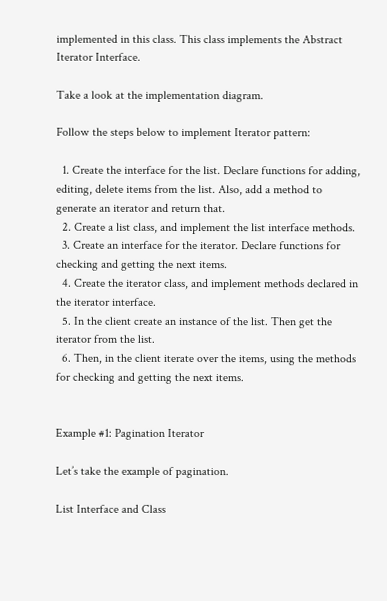implemented in this class. This class implements the Abstract Iterator Interface.

Take a look at the implementation diagram.

Follow the steps below to implement Iterator pattern:

  1. Create the interface for the list. Declare functions for adding, editing, delete items from the list. Also, add a method to generate an iterator and return that.
  2. Create a list class, and implement the list interface methods.
  3. Create an interface for the iterator. Declare functions for checking and getting the next items.
  4. Create the iterator class, and implement methods declared in the iterator interface.
  5. In the client create an instance of the list. Then get the iterator from the list.
  6. Then, in the client iterate over the items, using the methods for checking and getting the next items.


Example #1: Pagination Iterator

Let’s take the example of pagination.

List Interface and Class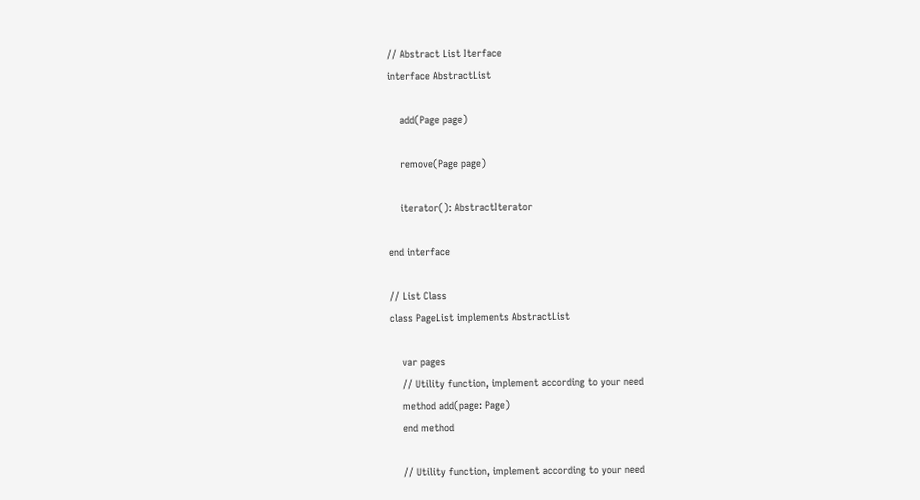// Abstract List Iterface
interface AbstractList

    add(Page page)

    remove(Page page)

    iterator(): AbstractIterator

end interface

// List Class
class PageList implements AbstractList

    var pages
    // Utility function, implement according to your need
    method add(page: Page)
    end method

    // Utility function, implement according to your need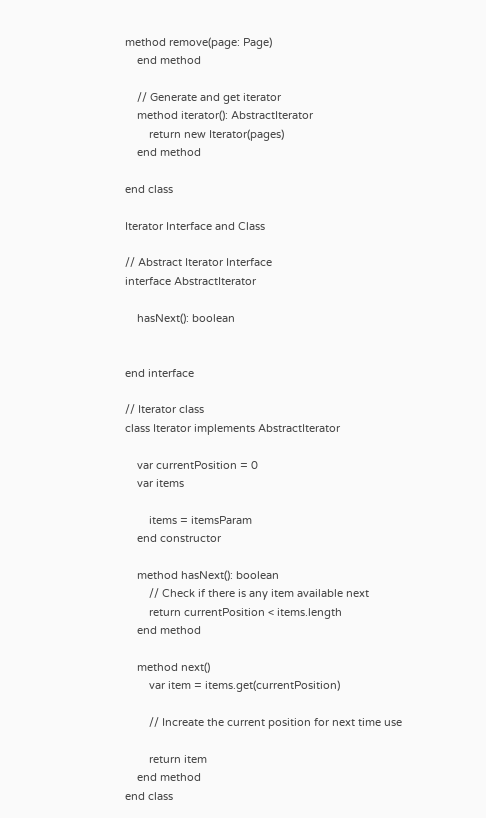method remove(page: Page)
    end method

    // Generate and get iterator
    method iterator(): AbstractIterator
        return new Iterator(pages)
    end method

end class

Iterator Interface and Class

// Abstract Iterator Interface
interface AbstractIterator

    hasNext(): boolean


end interface

// Iterator class
class Iterator implements AbstractIterator

    var currentPosition = 0
    var items

        items = itemsParam
    end constructor

    method hasNext(): boolean
        // Check if there is any item available next
        return currentPosition < items.length
    end method

    method next()
        var item = items.get(currentPosition)

        // Increate the current position for next time use

        return item
    end method
end class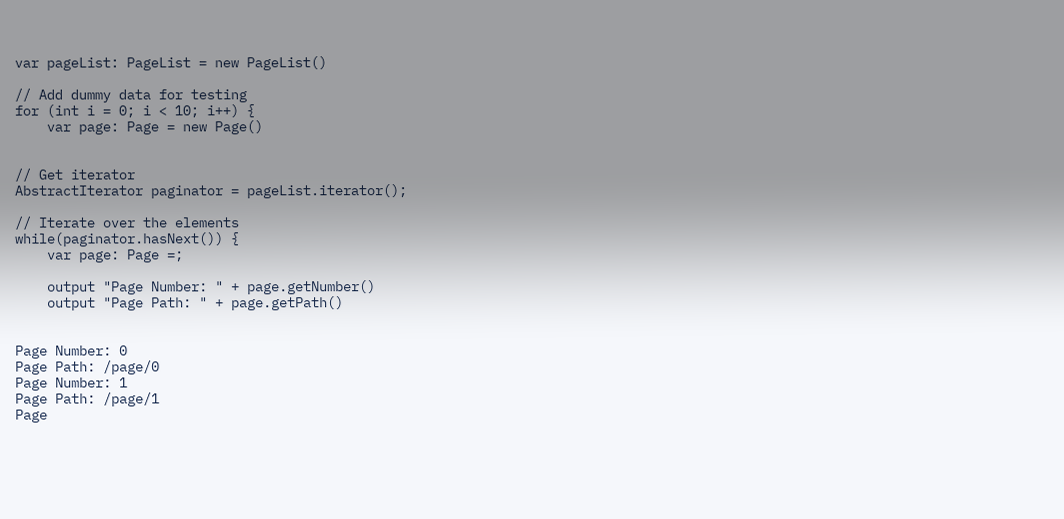var pageList: PageList = new PageList()

// Add dummy data for testing
for (int i = 0; i < 10; i++) {
    var page: Page = new Page()


// Get iterator
AbstractIterator paginator = pageList.iterator();

// Iterate over the elements
while(paginator.hasNext()) {
    var page: Page =;

    output "Page Number: " + page.getNumber()
    output "Page Path: " + page.getPath()


Page Number: 0
Page Path: /page/0
Page Number: 1
Page Path: /page/1
Page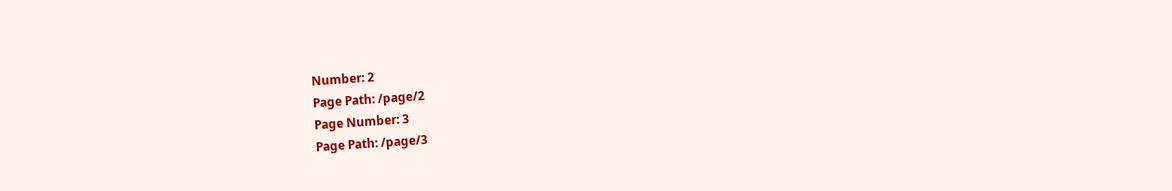Number: 2
Page Path: /page/2
Page Number: 3
Page Path: /page/3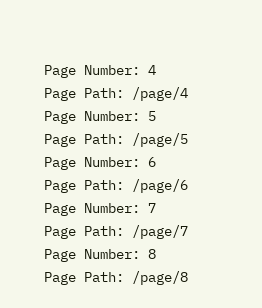Page Number: 4
Page Path: /page/4
Page Number: 5
Page Path: /page/5
Page Number: 6
Page Path: /page/6
Page Number: 7
Page Path: /page/7
Page Number: 8
Page Path: /page/8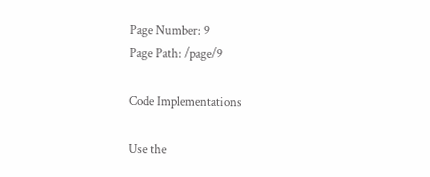Page Number: 9
Page Path: /page/9

Code Implementations

Use the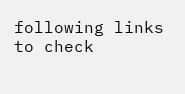following links to check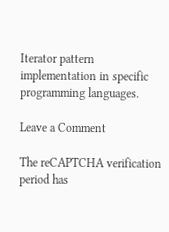Iterator pattern implementation in specific programming languages.

Leave a Comment

The reCAPTCHA verification period has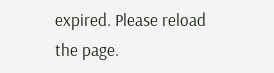expired. Please reload the page.